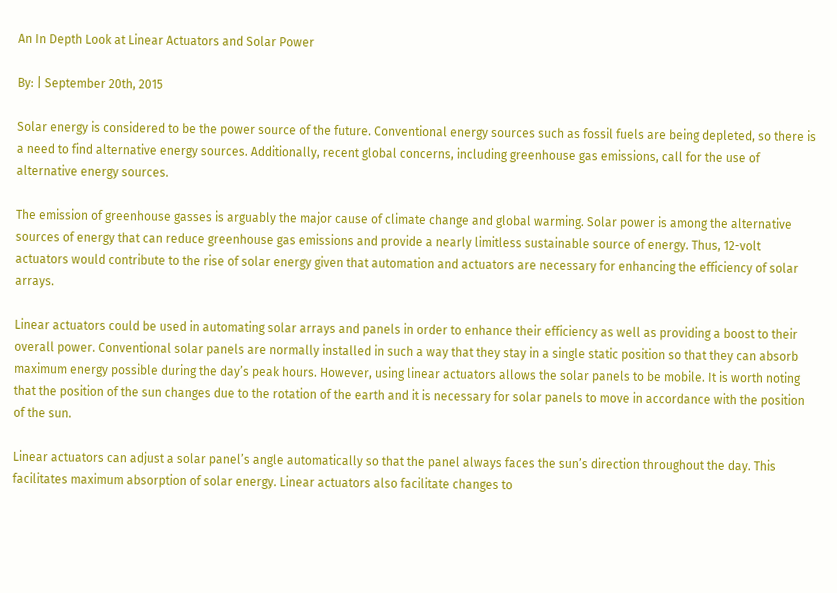An In Depth Look at Linear Actuators and Solar Power

By: | September 20th, 2015

Solar energy is considered to be the power source of the future. Conventional energy sources such as fossil fuels are being depleted, so there is a need to find alternative energy sources. Additionally, recent global concerns, including greenhouse gas emissions, call for the use of alternative energy sources.

The emission of greenhouse gasses is arguably the major cause of climate change and global warming. Solar power is among the alternative sources of energy that can reduce greenhouse gas emissions and provide a nearly limitless sustainable source of energy. Thus, 12-volt actuators would contribute to the rise of solar energy given that automation and actuators are necessary for enhancing the efficiency of solar arrays.

Linear actuators could be used in automating solar arrays and panels in order to enhance their efficiency as well as providing a boost to their overall power. Conventional solar panels are normally installed in such a way that they stay in a single static position so that they can absorb maximum energy possible during the day’s peak hours. However, using linear actuators allows the solar panels to be mobile. It is worth noting that the position of the sun changes due to the rotation of the earth and it is necessary for solar panels to move in accordance with the position of the sun.

Linear actuators can adjust a solar panel’s angle automatically so that the panel always faces the sun’s direction throughout the day. This facilitates maximum absorption of solar energy. Linear actuators also facilitate changes to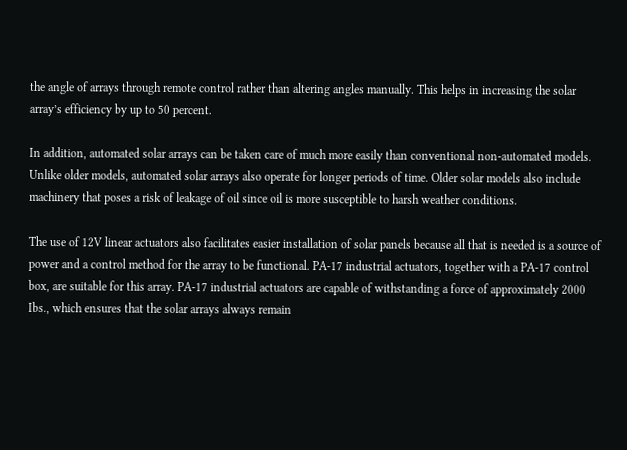the angle of arrays through remote control rather than altering angles manually. This helps in increasing the solar array’s efficiency by up to 50 percent.

In addition, automated solar arrays can be taken care of much more easily than conventional non-automated models. Unlike older models, automated solar arrays also operate for longer periods of time. Older solar models also include machinery that poses a risk of leakage of oil since oil is more susceptible to harsh weather conditions.

The use of 12V linear actuators also facilitates easier installation of solar panels because all that is needed is a source of power and a control method for the array to be functional. PA-17 industrial actuators, together with a PA-17 control box, are suitable for this array. PA-17 industrial actuators are capable of withstanding a force of approximately 2000 Ibs., which ensures that the solar arrays always remain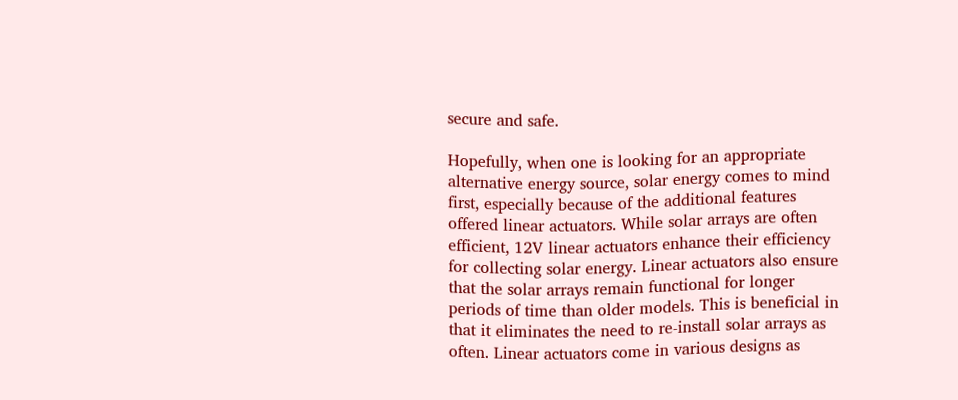secure and safe.

Hopefully, when one is looking for an appropriate alternative energy source, solar energy comes to mind first, especially because of the additional features offered linear actuators. While solar arrays are often efficient, 12V linear actuators enhance their efficiency for collecting solar energy. Linear actuators also ensure that the solar arrays remain functional for longer periods of time than older models. This is beneficial in that it eliminates the need to re-install solar arrays as often. Linear actuators come in various designs as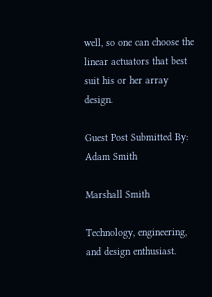well, so one can choose the linear actuators that best suit his or her array design.

Guest Post Submitted By: Adam Smith

Marshall Smith

Technology, engineering, and design enthusiast.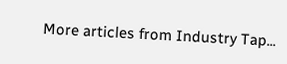More articles from Industry Tap...